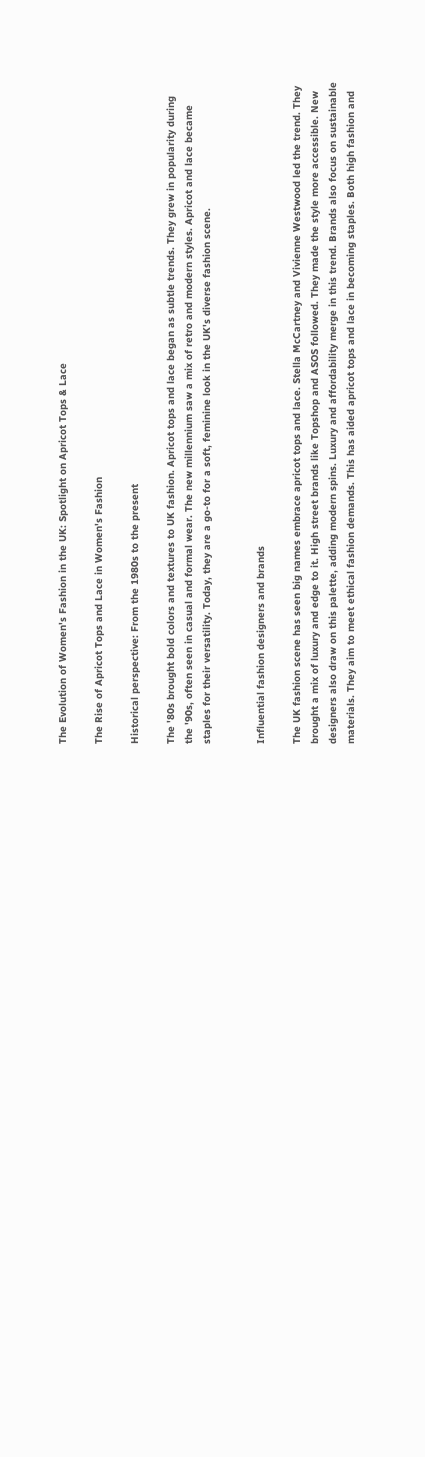The Evolution of Women's Fashion in the UK: Spotlight on Apricot Tops & Lace

The Rise of Apricot Tops and Lace in Women's Fashion

Historical perspective: From the 1980s to the present

The '80s brought bold colors and textures to UK fashion. Apricot tops and lace began as subtle trends. They grew in popularity during the '90s, often seen in casual and formal wear. The new millennium saw a mix of retro and modern styles. Apricot and lace became staples for their versatility. Today, they are a go-to for a soft, feminine look in the UK's diverse fashion scene.


Influential fashion designers and brands

The UK fashion scene has seen big names embrace apricot tops and lace. Stella McCartney and Vivienne Westwood led the trend. They brought a mix of luxury and edge to it. High street brands like Topshop and ASOS followed. They made the style more accessible. New designers also draw on this palette, adding modern spins. Luxury and affordability merge in this trend. Brands also focus on sustainable materials. They aim to meet ethical fashion demands. This has aided apricot tops and lace in becoming staples. Both high fashion and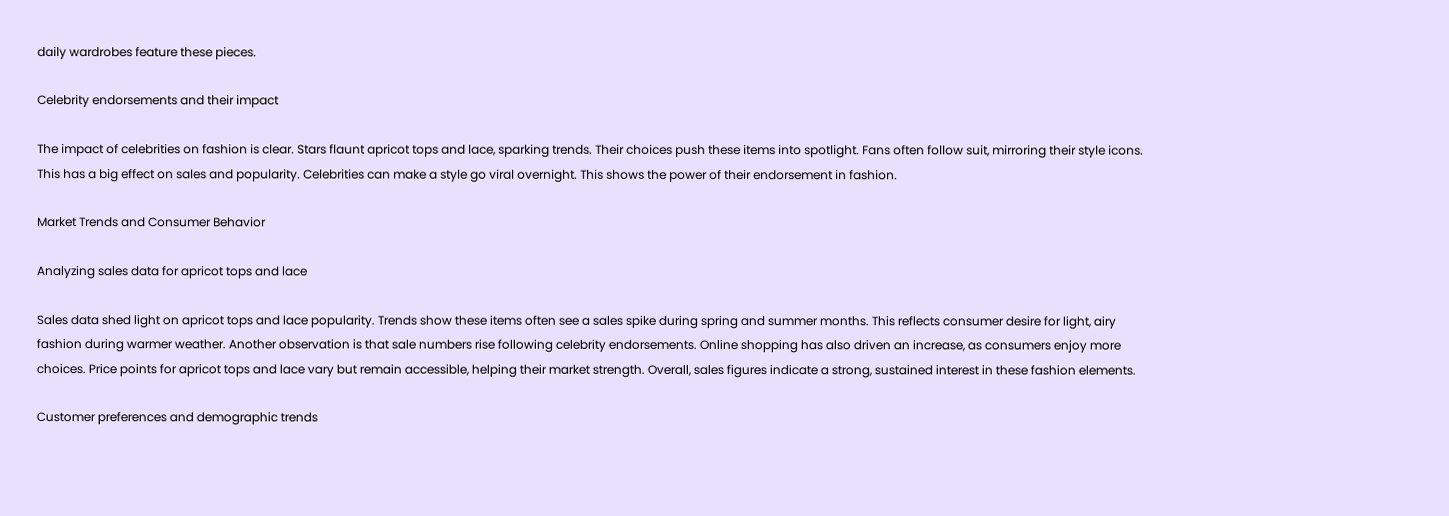daily wardrobes feature these pieces.

Celebrity endorsements and their impact

The impact of celebrities on fashion is clear. Stars flaunt apricot tops and lace, sparking trends. Their choices push these items into spotlight. Fans often follow suit, mirroring their style icons. This has a big effect on sales and popularity. Celebrities can make a style go viral overnight. This shows the power of their endorsement in fashion.

Market Trends and Consumer Behavior

Analyzing sales data for apricot tops and lace

Sales data shed light on apricot tops and lace popularity. Trends show these items often see a sales spike during spring and summer months. This reflects consumer desire for light, airy fashion during warmer weather. Another observation is that sale numbers rise following celebrity endorsements. Online shopping has also driven an increase, as consumers enjoy more choices. Price points for apricot tops and lace vary but remain accessible, helping their market strength. Overall, sales figures indicate a strong, sustained interest in these fashion elements.

Customer preferences and demographic trends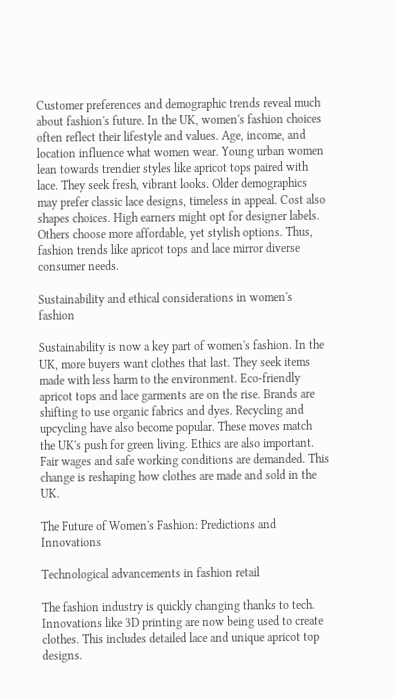Customer preferences and demographic trends reveal much about fashion's future. In the UK, women's fashion choices often reflect their lifestyle and values. Age, income, and location influence what women wear. Young urban women lean towards trendier styles like apricot tops paired with lace. They seek fresh, vibrant looks. Older demographics may prefer classic lace designs, timeless in appeal. Cost also shapes choices. High earners might opt for designer labels. Others choose more affordable, yet stylish options. Thus, fashion trends like apricot tops and lace mirror diverse consumer needs.

Sustainability and ethical considerations in women's fashion

Sustainability is now a key part of women's fashion. In the UK, more buyers want clothes that last. They seek items made with less harm to the environment. Eco-friendly apricot tops and lace garments are on the rise. Brands are shifting to use organic fabrics and dyes. Recycling and upcycling have also become popular. These moves match the UK's push for green living. Ethics are also important. Fair wages and safe working conditions are demanded. This change is reshaping how clothes are made and sold in the UK.

The Future of Women's Fashion: Predictions and Innovations

Technological advancements in fashion retail

The fashion industry is quickly changing thanks to tech. Innovations like 3D printing are now being used to create clothes. This includes detailed lace and unique apricot top designs.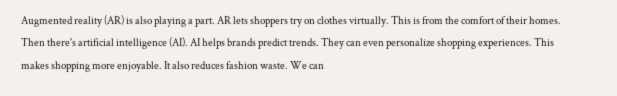Augmented reality (AR) is also playing a part. AR lets shoppers try on clothes virtually. This is from the comfort of their homes. Then there's artificial intelligence (AI). AI helps brands predict trends. They can even personalize shopping experiences. This makes shopping more enjoyable. It also reduces fashion waste. We can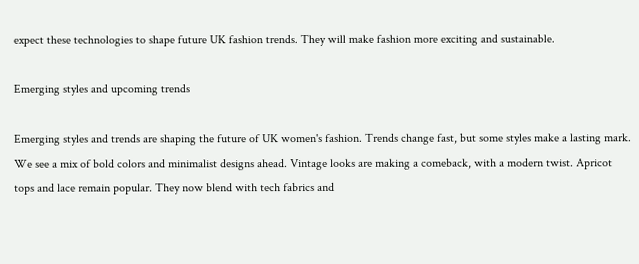expect these technologies to shape future UK fashion trends. They will make fashion more exciting and sustainable.

Emerging styles and upcoming trends

Emerging styles and trends are shaping the future of UK women's fashion. Trends change fast, but some styles make a lasting mark. We see a mix of bold colors and minimalist designs ahead. Vintage looks are making a comeback, with a modern twist. Apricot tops and lace remain popular. They now blend with tech fabrics and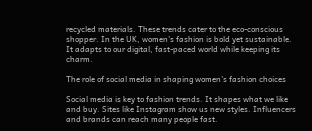recycled materials. These trends cater to the eco-conscious shopper. In the UK, women's fashion is bold yet sustainable. It adapts to our digital, fast-paced world while keeping its charm.

The role of social media in shaping women's fashion choices

Social media is key to fashion trends. It shapes what we like and buy. Sites like Instagram show us new styles. Influencers and brands can reach many people fast.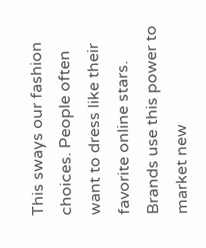This sways our fashion choices. People often want to dress like their favorite online stars. Brands use this power to market new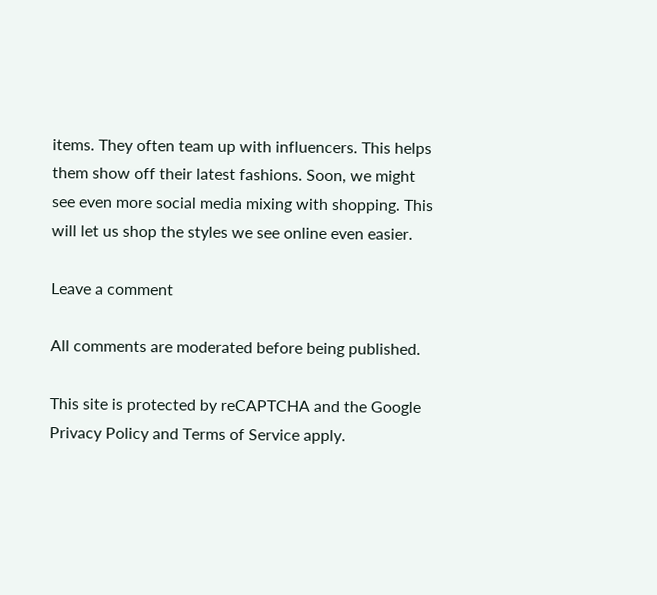items. They often team up with influencers. This helps them show off their latest fashions. Soon, we might see even more social media mixing with shopping. This will let us shop the styles we see online even easier.

Leave a comment

All comments are moderated before being published.

This site is protected by reCAPTCHA and the Google Privacy Policy and Terms of Service apply.